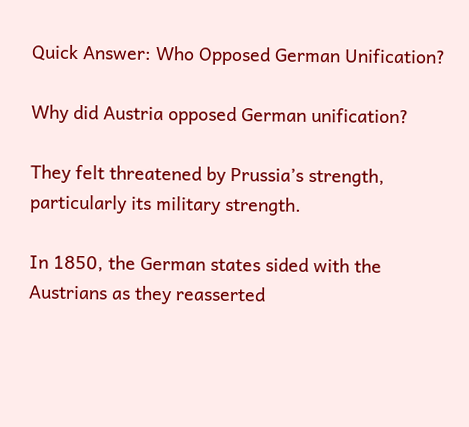Quick Answer: Who Opposed German Unification?

Why did Austria opposed German unification?

They felt threatened by Prussia’s strength, particularly its military strength.

In 1850, the German states sided with the Austrians as they reasserted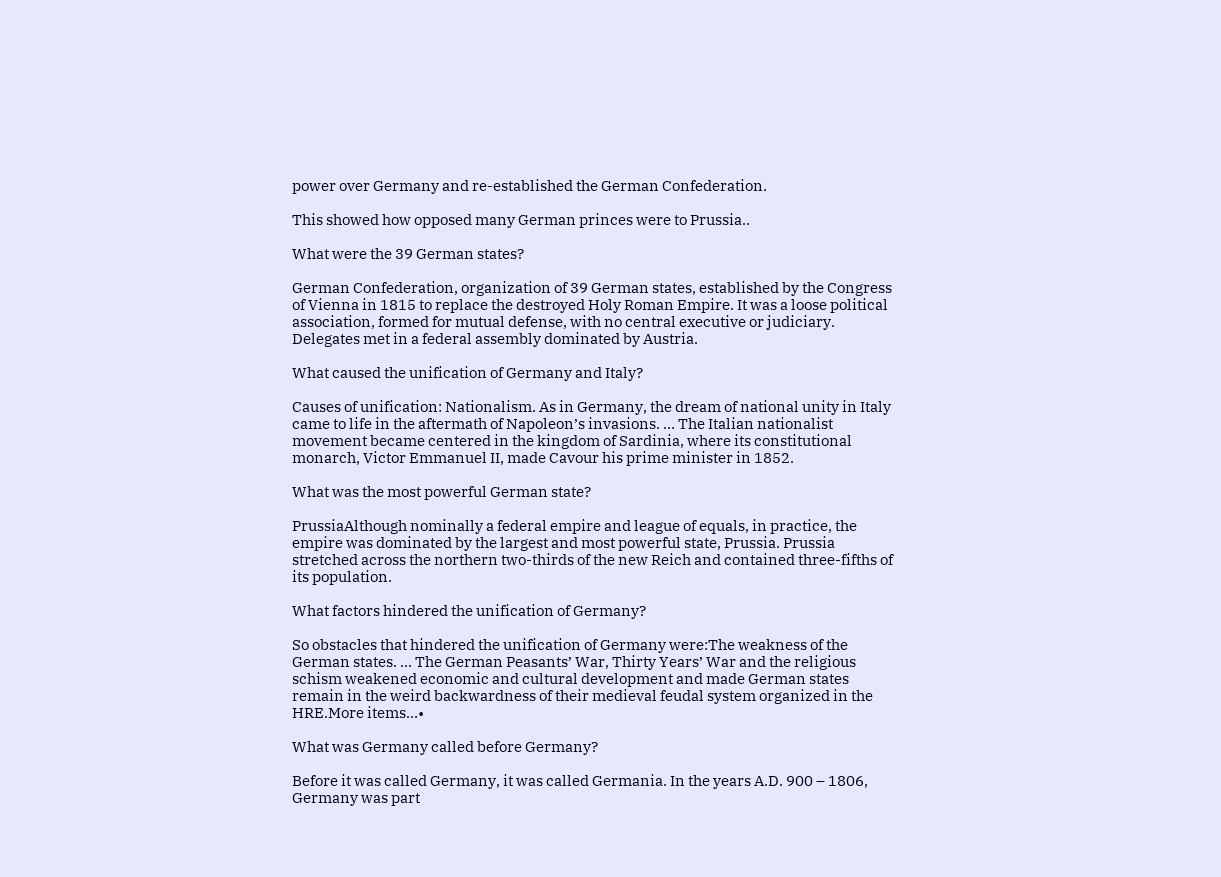power over Germany and re-established the German Confederation.

This showed how opposed many German princes were to Prussia..

What were the 39 German states?

German Confederation, organization of 39 German states, established by the Congress of Vienna in 1815 to replace the destroyed Holy Roman Empire. It was a loose political association, formed for mutual defense, with no central executive or judiciary. Delegates met in a federal assembly dominated by Austria.

What caused the unification of Germany and Italy?

Causes of unification: Nationalism. As in Germany, the dream of national unity in Italy came to life in the aftermath of Napoleon’s invasions. … The Italian nationalist movement became centered in the kingdom of Sardinia, where its constitutional monarch, Victor Emmanuel II, made Cavour his prime minister in 1852.

What was the most powerful German state?

PrussiaAlthough nominally a federal empire and league of equals, in practice, the empire was dominated by the largest and most powerful state, Prussia. Prussia stretched across the northern two-thirds of the new Reich and contained three-fifths of its population.

What factors hindered the unification of Germany?

So obstacles that hindered the unification of Germany were:The weakness of the German states. … The German Peasants’ War, Thirty Years’ War and the religious schism weakened economic and cultural development and made German states remain in the weird backwardness of their medieval feudal system organized in the HRE.More items…•

What was Germany called before Germany?

Before it was called Germany, it was called Germania. In the years A.D. 900 – 1806, Germany was part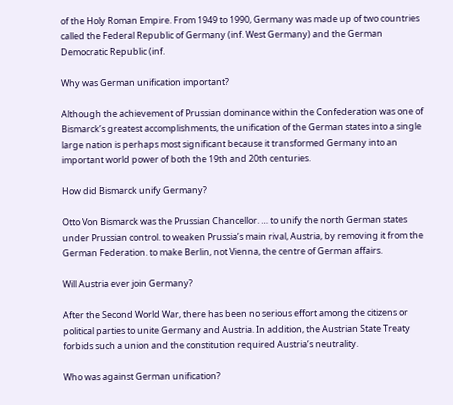of the Holy Roman Empire. From 1949 to 1990, Germany was made up of two countries called the Federal Republic of Germany (inf. West Germany) and the German Democratic Republic (inf.

Why was German unification important?

Although the achievement of Prussian dominance within the Confederation was one of Bismarck’s greatest accomplishments, the unification of the German states into a single large nation is perhaps most significant because it transformed Germany into an important world power of both the 19th and 20th centuries.

How did Bismarck unify Germany?

Otto Von Bismarck was the Prussian Chancellor. … to unify the north German states under Prussian control. to weaken Prussia’s main rival, Austria, by removing it from the German Federation. to make Berlin, not Vienna, the centre of German affairs.

Will Austria ever join Germany?

After the Second World War, there has been no serious effort among the citizens or political parties to unite Germany and Austria. In addition, the Austrian State Treaty forbids such a union and the constitution required Austria’s neutrality.

Who was against German unification?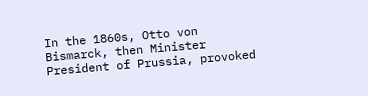In the 1860s, Otto von Bismarck, then Minister President of Prussia, provoked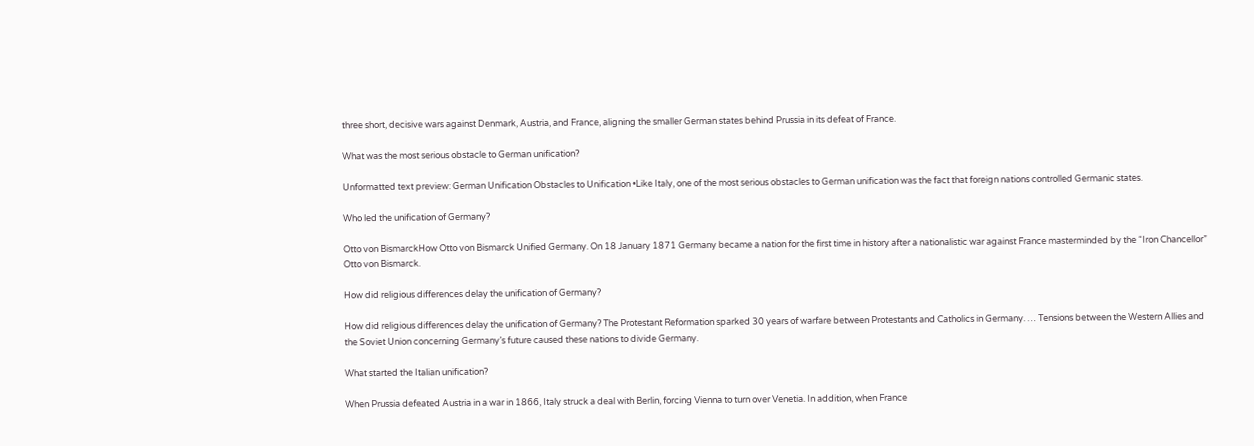three short, decisive wars against Denmark, Austria, and France, aligning the smaller German states behind Prussia in its defeat of France.

What was the most serious obstacle to German unification?

Unformatted text preview: German Unification Obstacles to Unification •Like Italy, one of the most serious obstacles to German unification was the fact that foreign nations controlled Germanic states.

Who led the unification of Germany?

Otto von BismarckHow Otto von Bismarck Unified Germany. On 18 January 1871 Germany became a nation for the first time in history after a nationalistic war against France masterminded by the “Iron Chancellor” Otto von Bismarck.

How did religious differences delay the unification of Germany?

How did religious differences delay the unification of Germany? The Protestant Reformation sparked 30 years of warfare between Protestants and Catholics in Germany. … Tensions between the Western Allies and the Soviet Union concerning Germany’s future caused these nations to divide Germany.

What started the Italian unification?

When Prussia defeated Austria in a war in 1866, Italy struck a deal with Berlin, forcing Vienna to turn over Venetia. In addition, when France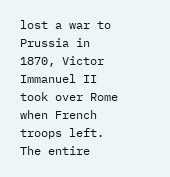lost a war to Prussia in 1870, Victor Immanuel II took over Rome when French troops left. The entire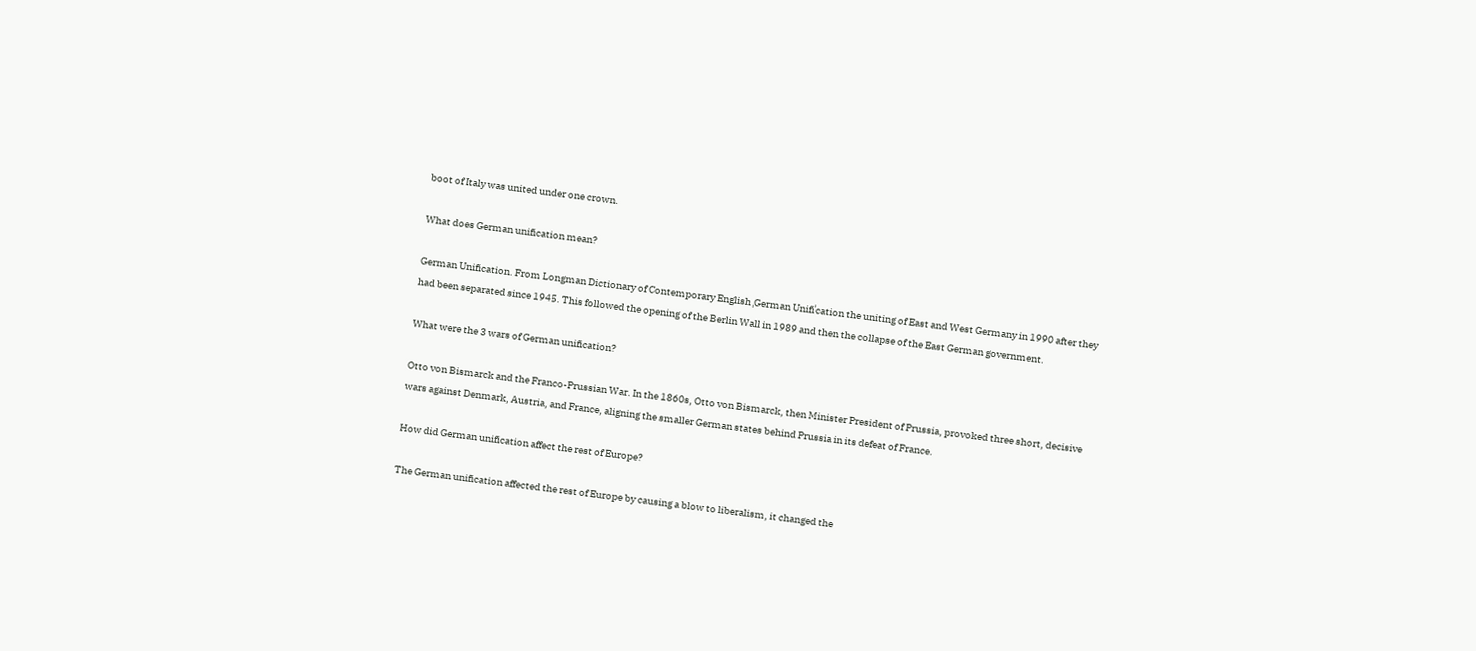boot of Italy was united under one crown.

What does German unification mean?

German Unification. From Longman Dictionary of Contemporary English ˌGerman Unifiˈcation the uniting of East and West Germany in 1990 after they had been separated since 1945. This followed the opening of the Berlin Wall in 1989 and then the collapse of the East German government.

What were the 3 wars of German unification?

Otto von Bismarck and the Franco-Prussian War. In the 1860s, Otto von Bismarck, then Minister President of Prussia, provoked three short, decisive wars against Denmark, Austria, and France, aligning the smaller German states behind Prussia in its defeat of France.

How did German unification affect the rest of Europe?

The German unification affected the rest of Europe by causing a blow to liberalism, it changed the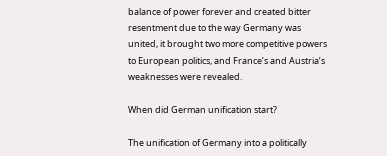balance of power forever and created bitter resentment due to the way Germany was united, it brought two more competitive powers to European politics, and France’s and Austria’s weaknesses were revealed.

When did German unification start?

The unification of Germany into a politically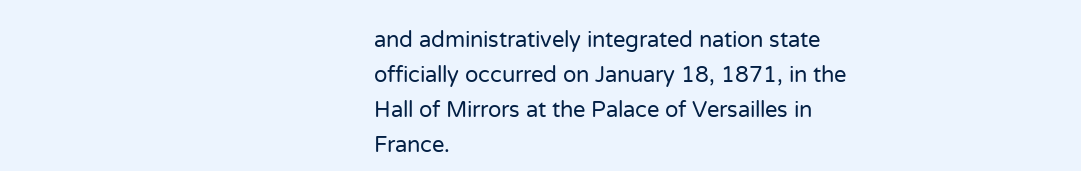and administratively integrated nation state officially occurred on January 18, 1871, in the Hall of Mirrors at the Palace of Versailles in France.